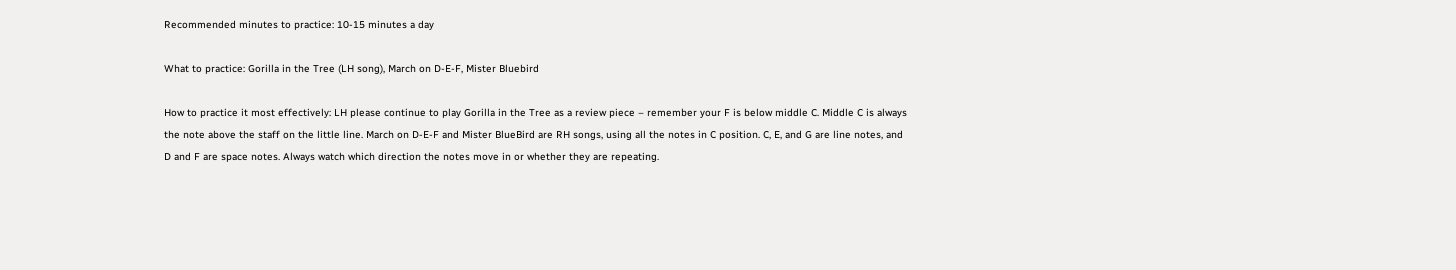Recommended minutes to practice: 10-15 minutes a day

What to practice: Gorilla in the Tree (LH song), March on D-E-F, Mister Bluebird

How to practice it most effectively: LH please continue to play Gorilla in the Tree as a review piece – remember your F is below middle C. Middle C is always the note above the staff on the little line. March on D-E-F and Mister BlueBird are RH songs, using all the notes in C position. C, E, and G are line notes, and D and F are space notes. Always watch which direction the notes move in or whether they are repeating.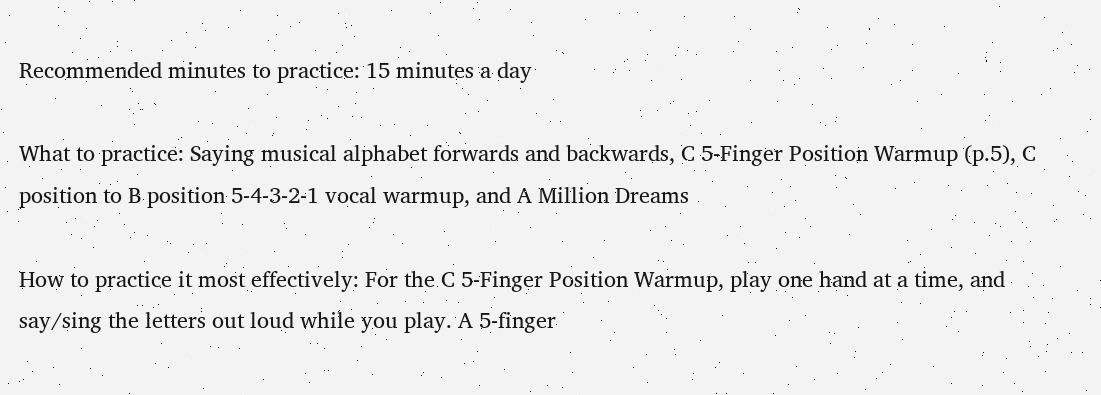Recommended minutes to practice: 15 minutes a day

What to practice: Saying musical alphabet forwards and backwards, C 5-Finger Position Warmup (p.5), C position to B position 5-4-3-2-1 vocal warmup, and A Million Dreams

How to practice it most effectively: For the C 5-Finger Position Warmup, play one hand at a time, and say/sing the letters out loud while you play. A 5-finger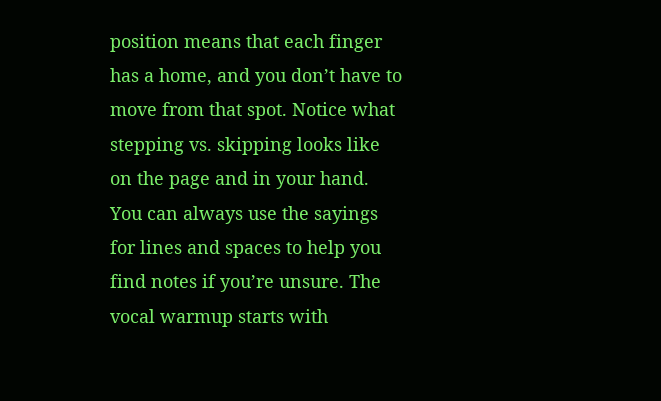position means that each finger has a home, and you don’t have to move from that spot. Notice what stepping vs. skipping looks like on the page and in your hand. You can always use the sayings for lines and spaces to help you find notes if you’re unsure. The vocal warmup starts with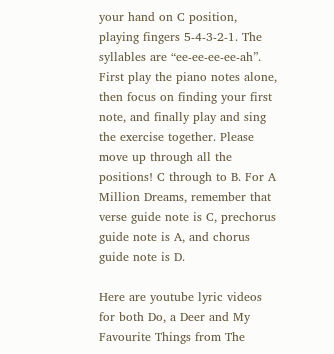your hand on C position, playing fingers 5-4-3-2-1. The syllables are “ee-ee-ee-ee-ah”. First play the piano notes alone, then focus on finding your first note, and finally play and sing the exercise together. Please move up through all the positions! C through to B. For A Million Dreams, remember that verse guide note is C, prechorus guide note is A, and chorus guide note is D.

Here are youtube lyric videos for both Do, a Deer and My Favourite Things from The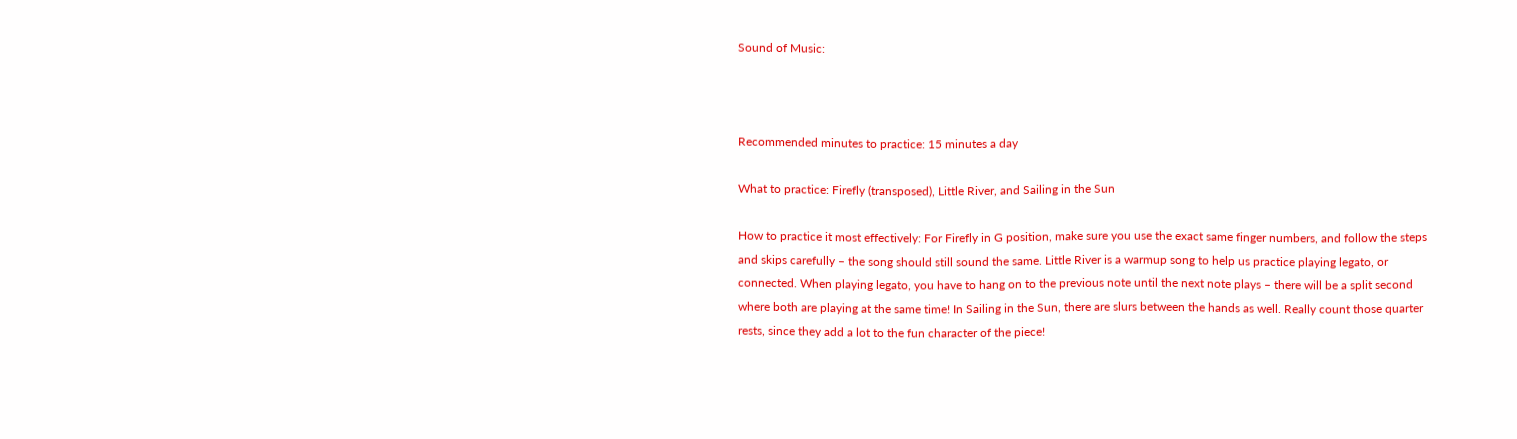Sound of Music:



Recommended minutes to practice: 15 minutes a day

What to practice: Firefly (transposed), Little River, and Sailing in the Sun

How to practice it most effectively: For Firefly in G position, make sure you use the exact same finger numbers, and follow the steps and skips carefully – the song should still sound the same. Little River is a warmup song to help us practice playing legato, or connected. When playing legato, you have to hang on to the previous note until the next note plays – there will be a split second where both are playing at the same time! In Sailing in the Sun, there are slurs between the hands as well. Really count those quarter rests, since they add a lot to the fun character of the piece!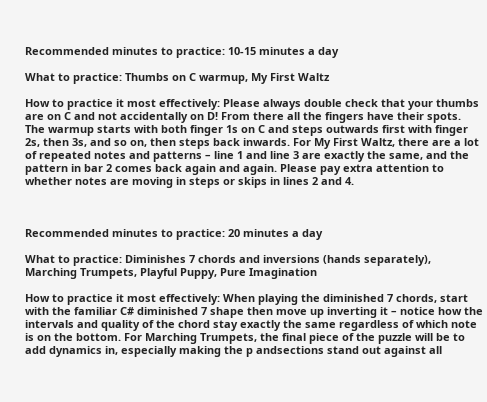Recommended minutes to practice: 10-15 minutes a day

What to practice: Thumbs on C warmup, My First Waltz

How to practice it most effectively: Please always double check that your thumbs are on C and not accidentally on D! From there all the fingers have their spots. The warmup starts with both finger 1s on C and steps outwards first with finger 2s, then 3s, and so on, then steps back inwards. For My First Waltz, there are a lot of repeated notes and patterns – line 1 and line 3 are exactly the same, and the pattern in bar 2 comes back again and again. Please pay extra attention to whether notes are moving in steps or skips in lines 2 and 4.



Recommended minutes to practice: 20 minutes a day

What to practice: Diminishes 7 chords and inversions (hands separately), Marching Trumpets, Playful Puppy, Pure Imagination

How to practice it most effectively: When playing the diminished 7 chords, start with the familiar C# diminished 7 shape then move up inverting it – notice how the intervals and quality of the chord stay exactly the same regardless of which note is on the bottom. For Marching Trumpets, the final piece of the puzzle will be to add dynamics in, especially making the p andsections stand out against all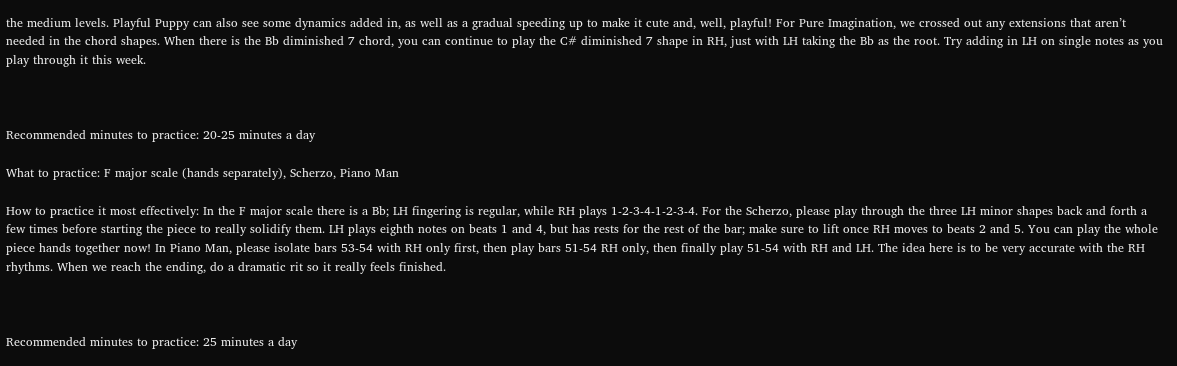the medium levels. Playful Puppy can also see some dynamics added in, as well as a gradual speeding up to make it cute and, well, playful! For Pure Imagination, we crossed out any extensions that aren’t needed in the chord shapes. When there is the Bb diminished 7 chord, you can continue to play the C# diminished 7 shape in RH, just with LH taking the Bb as the root. Try adding in LH on single notes as you play through it this week.



Recommended minutes to practice: 20-25 minutes a day

What to practice: F major scale (hands separately), Scherzo, Piano Man

How to practice it most effectively: In the F major scale there is a Bb; LH fingering is regular, while RH plays 1-2-3-4-1-2-3-4. For the Scherzo, please play through the three LH minor shapes back and forth a few times before starting the piece to really solidify them. LH plays eighth notes on beats 1 and 4, but has rests for the rest of the bar; make sure to lift once RH moves to beats 2 and 5. You can play the whole piece hands together now! In Piano Man, please isolate bars 53-54 with RH only first, then play bars 51-54 RH only, then finally play 51-54 with RH and LH. The idea here is to be very accurate with the RH rhythms. When we reach the ending, do a dramatic rit so it really feels finished.



Recommended minutes to practice: 25 minutes a day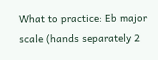What to practice: Eb major scale (hands separately 2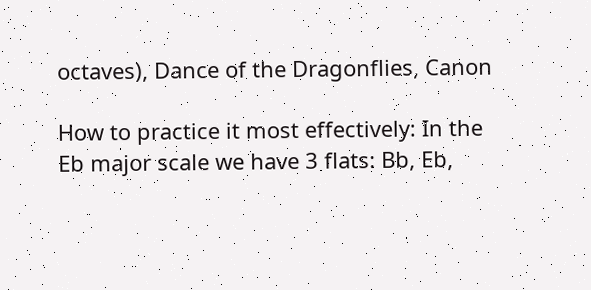octaves), Dance of the Dragonflies, Canon

How to practice it most effectively: In the Eb major scale we have 3 flats: Bb, Eb,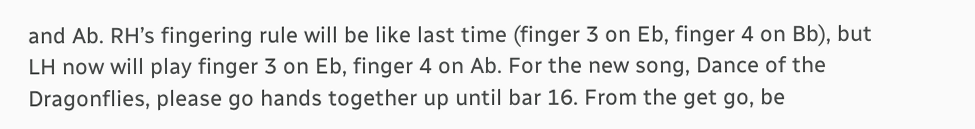and Ab. RH’s fingering rule will be like last time (finger 3 on Eb, finger 4 on Bb), but LH now will play finger 3 on Eb, finger 4 on Ab. For the new song, Dance of the Dragonflies, please go hands together up until bar 16. From the get go, be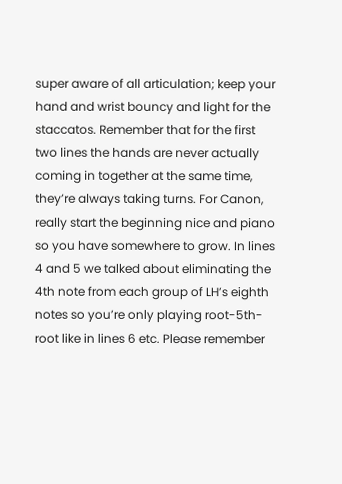super aware of all articulation; keep your hand and wrist bouncy and light for the staccatos. Remember that for the first two lines the hands are never actually coming in together at the same time, they’re always taking turns. For Canon, really start the beginning nice and piano so you have somewhere to grow. In lines 4 and 5 we talked about eliminating the 4th note from each group of LH’s eighth notes so you’re only playing root-5th-root like in lines 6 etc. Please remember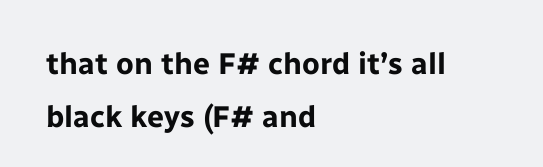that on the F# chord it’s all black keys (F# and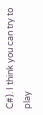C#). I think you can try to play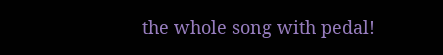the whole song with pedal!